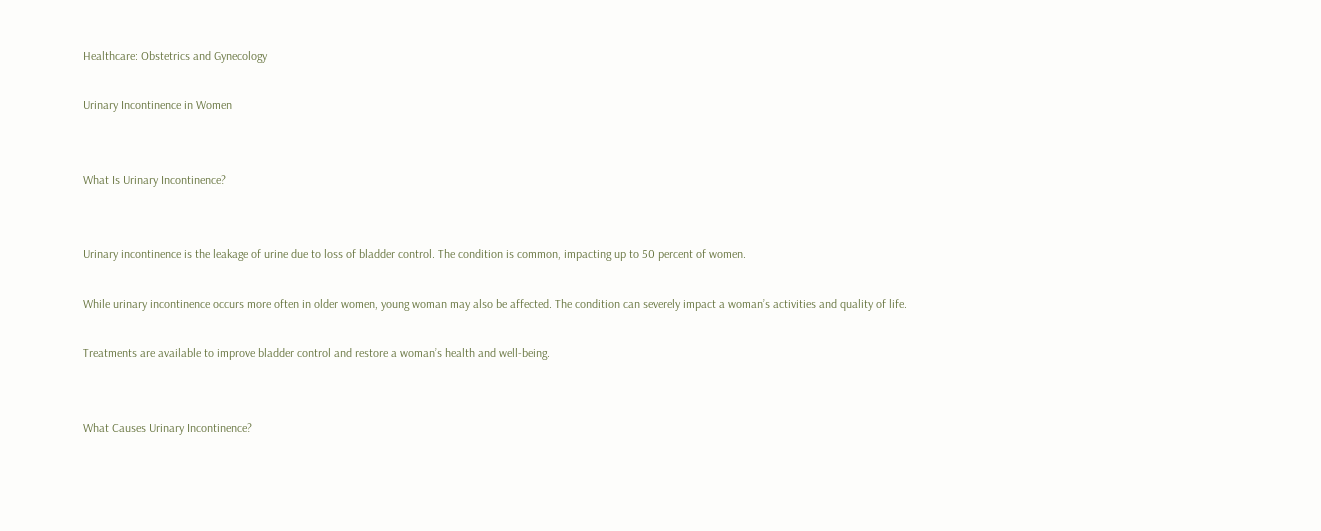Healthcare: Obstetrics and Gynecology

Urinary Incontinence in Women


What Is Urinary Incontinence?


Urinary incontinence is the leakage of urine due to loss of bladder control. The condition is common, impacting up to 50 percent of women.

While urinary incontinence occurs more often in older women, young woman may also be affected. The condition can severely impact a woman’s activities and quality of life.

Treatments are available to improve bladder control and restore a woman’s health and well-being.


What Causes Urinary Incontinence?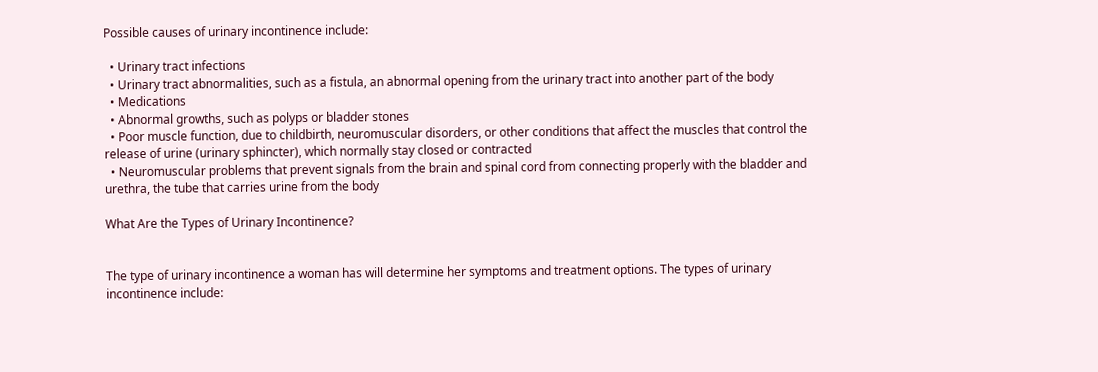Possible causes of urinary incontinence include:

  • Urinary tract infections
  • Urinary tract abnormalities, such as a fistula, an abnormal opening from the urinary tract into another part of the body
  • Medications
  • Abnormal growths, such as polyps or bladder stones
  • Poor muscle function, due to childbirth, neuromuscular disorders, or other conditions that affect the muscles that control the release of urine (urinary sphincter), which normally stay closed or contracted
  • Neuromuscular problems that prevent signals from the brain and spinal cord from connecting properly with the bladder and urethra, the tube that carries urine from the body

What Are the Types of Urinary Incontinence?


The type of urinary incontinence a woman has will determine her symptoms and treatment options. The types of urinary incontinence include: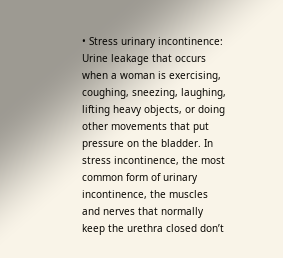• Stress urinary incontinence: Urine leakage that occurs when a woman is exercising, coughing, sneezing, laughing, lifting heavy objects, or doing other movements that put pressure on the bladder. In stress incontinence, the most common form of urinary incontinence, the muscles and nerves that normally keep the urethra closed don’t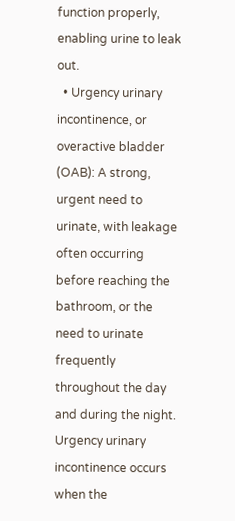function properly, enabling urine to leak out.
  • Urgency urinary incontinence, or overactive bladder (OAB): A strong, urgent need to urinate, with leakage often occurring before reaching the bathroom, or the need to urinate frequently throughout the day and during the night. Urgency urinary incontinence occurs when the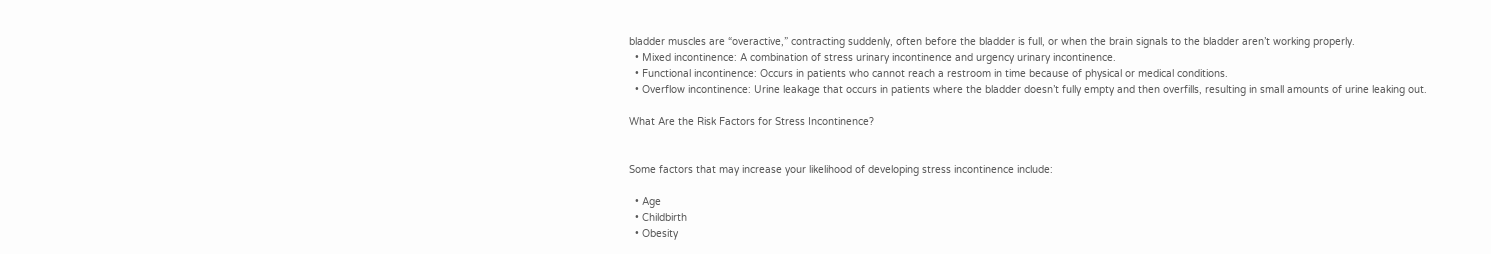bladder muscles are “overactive,” contracting suddenly, often before the bladder is full, or when the brain signals to the bladder aren’t working properly.
  • Mixed incontinence: A combination of stress urinary incontinence and urgency urinary incontinence.
  • Functional incontinence: Occurs in patients who cannot reach a restroom in time because of physical or medical conditions.
  • Overflow incontinence: Urine leakage that occurs in patients where the bladder doesn’t fully empty and then overfills, resulting in small amounts of urine leaking out.

What Are the Risk Factors for Stress Incontinence?


Some factors that may increase your likelihood of developing stress incontinence include:

  • Age
  • Childbirth
  • Obesity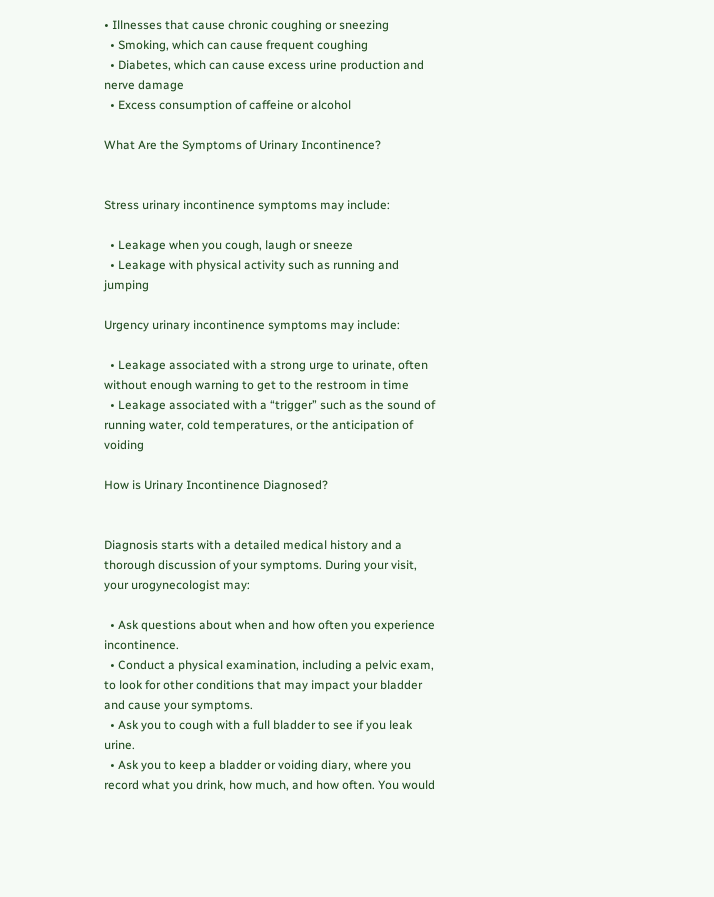• Illnesses that cause chronic coughing or sneezing
  • Smoking, which can cause frequent coughing
  • Diabetes, which can cause excess urine production and nerve damage
  • Excess consumption of caffeine or alcohol

What Are the Symptoms of Urinary Incontinence?


Stress urinary incontinence symptoms may include:

  • Leakage when you cough, laugh or sneeze
  • Leakage with physical activity such as running and jumping

Urgency urinary incontinence symptoms may include:

  • Leakage associated with a strong urge to urinate, often without enough warning to get to the restroom in time
  • Leakage associated with a “trigger” such as the sound of running water, cold temperatures, or the anticipation of voiding

How is Urinary Incontinence Diagnosed?


Diagnosis starts with a detailed medical history and a thorough discussion of your symptoms. During your visit, your urogynecologist may:

  • Ask questions about when and how often you experience incontinence.
  • Conduct a physical examination, including a pelvic exam, to look for other conditions that may impact your bladder and cause your symptoms.
  • Ask you to cough with a full bladder to see if you leak urine.
  • Ask you to keep a bladder or voiding diary, where you record what you drink, how much, and how often. You would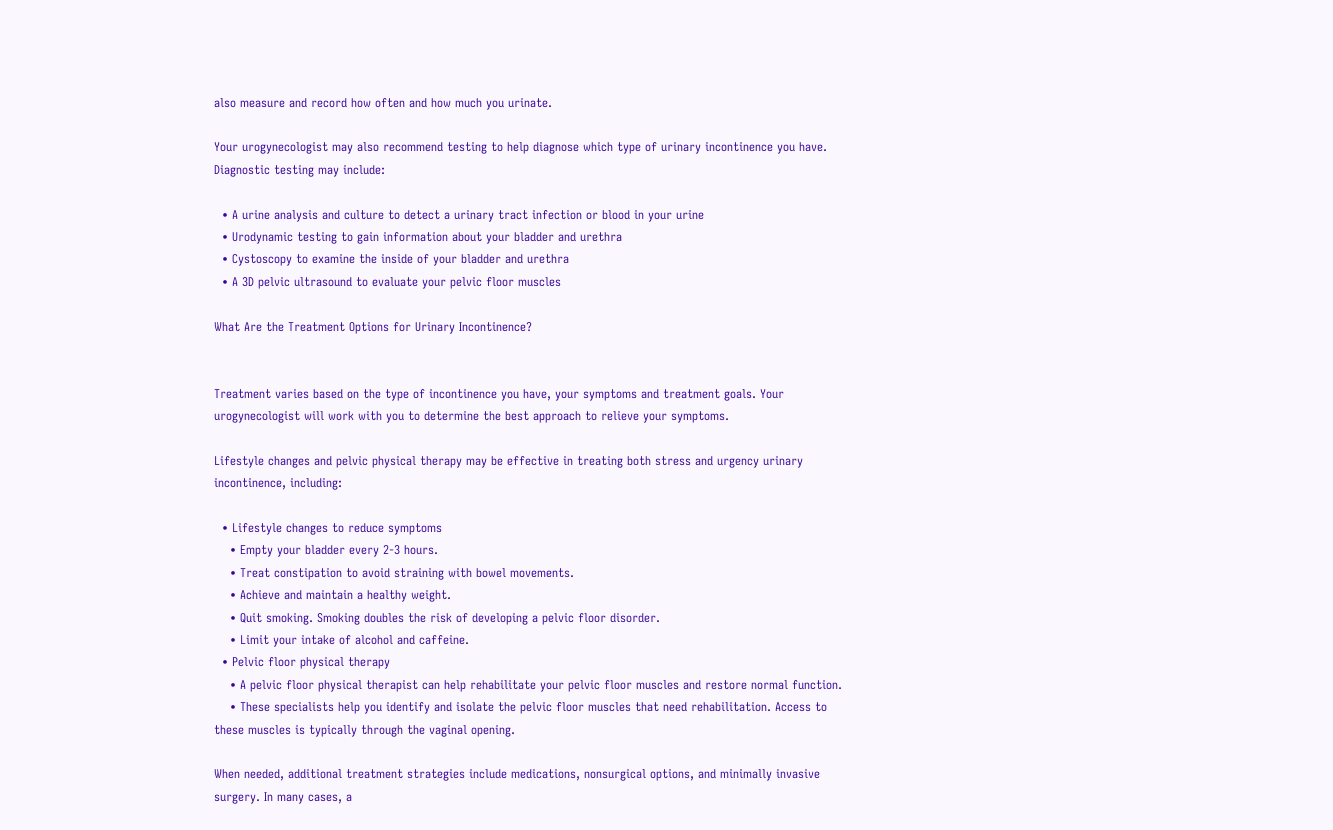also measure and record how often and how much you urinate.

Your urogynecologist may also recommend testing to help diagnose which type of urinary incontinence you have. Diagnostic testing may include:

  • A urine analysis and culture to detect a urinary tract infection or blood in your urine
  • Urodynamic testing to gain information about your bladder and urethra
  • Cystoscopy to examine the inside of your bladder and urethra
  • A 3D pelvic ultrasound to evaluate your pelvic floor muscles

What Are the Treatment Options for Urinary Incontinence?


Treatment varies based on the type of incontinence you have, your symptoms and treatment goals. Your urogynecologist will work with you to determine the best approach to relieve your symptoms.

Lifestyle changes and pelvic physical therapy may be effective in treating both stress and urgency urinary incontinence, including:

  • Lifestyle changes to reduce symptoms
    • Empty your bladder every 2-3 hours.
    • Treat constipation to avoid straining with bowel movements.
    • Achieve and maintain a healthy weight.
    • Quit smoking. Smoking doubles the risk of developing a pelvic floor disorder.
    • Limit your intake of alcohol and caffeine.
  • Pelvic floor physical therapy
    • A pelvic floor physical therapist can help rehabilitate your pelvic floor muscles and restore normal function.
    • These specialists help you identify and isolate the pelvic floor muscles that need rehabilitation. Access to these muscles is typically through the vaginal opening.

When needed, additional treatment strategies include medications, nonsurgical options, and minimally invasive surgery. In many cases, a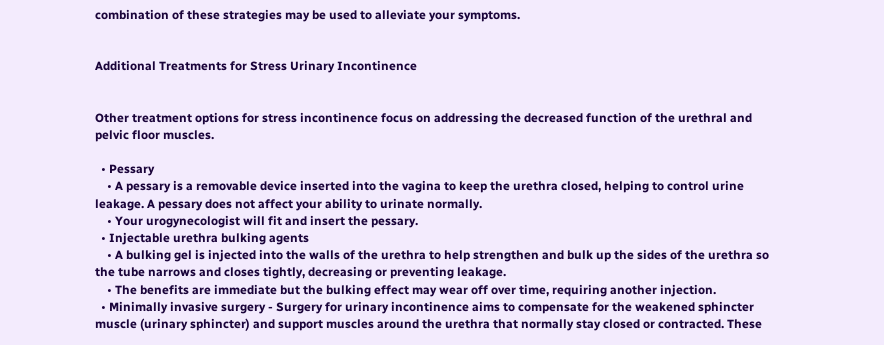combination of these strategies may be used to alleviate your symptoms.


Additional Treatments for Stress Urinary Incontinence


Other treatment options for stress incontinence focus on addressing the decreased function of the urethral and pelvic floor muscles.

  • Pessary
    • A pessary is a removable device inserted into the vagina to keep the urethra closed, helping to control urine leakage. A pessary does not affect your ability to urinate normally.
    • Your urogynecologist will fit and insert the pessary.
  • Injectable urethra bulking agents
    • A bulking gel is injected into the walls of the urethra to help strengthen and bulk up the sides of the urethra so the tube narrows and closes tightly, decreasing or preventing leakage.
    • The benefits are immediate but the bulking effect may wear off over time, requiring another injection.
  • Minimally invasive surgery - Surgery for urinary incontinence aims to compensate for the weakened sphincter muscle (urinary sphincter) and support muscles around the urethra that normally stay closed or contracted. These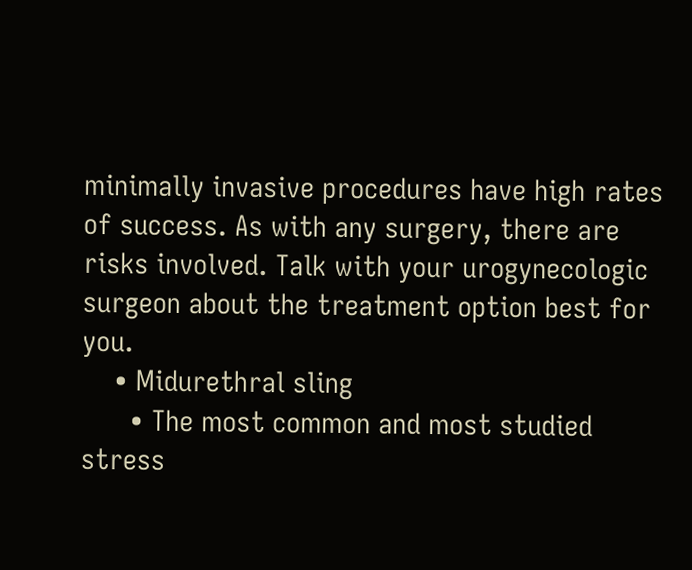minimally invasive procedures have high rates of success. As with any surgery, there are risks involved. Talk with your urogynecologic surgeon about the treatment option best for you.
    • Midurethral sling
      • The most common and most studied stress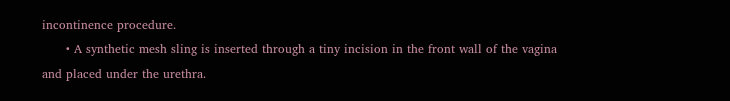incontinence procedure.
      • A synthetic mesh sling is inserted through a tiny incision in the front wall of the vagina and placed under the urethra.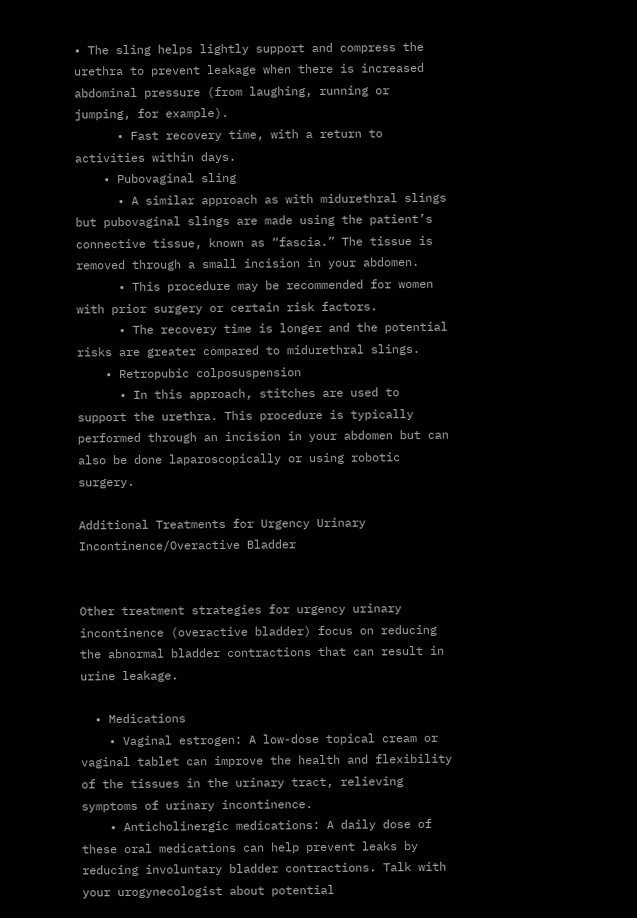• The sling helps lightly support and compress the urethra to prevent leakage when there is increased abdominal pressure (from laughing, running or jumping, for example).
      • Fast recovery time, with a return to activities within days.
    • Pubovaginal sling
      • A similar approach as with midurethral slings but pubovaginal slings are made using the patient’s connective tissue, known as “fascia.” The tissue is removed through a small incision in your abdomen.
      • This procedure may be recommended for women with prior surgery or certain risk factors.
      • The recovery time is longer and the potential risks are greater compared to midurethral slings.
    • Retropubic colposuspension
      • In this approach, stitches are used to support the urethra. This procedure is typically performed through an incision in your abdomen but can also be done laparoscopically or using robotic surgery.

Additional Treatments for Urgency Urinary Incontinence/Overactive Bladder


Other treatment strategies for urgency urinary incontinence (overactive bladder) focus on reducing the abnormal bladder contractions that can result in urine leakage.

  • Medications
    • Vaginal estrogen: A low-dose topical cream or vaginal tablet can improve the health and flexibility of the tissues in the urinary tract, relieving symptoms of urinary incontinence.
    • Anticholinergic medications: A daily dose of these oral medications can help prevent leaks by reducing involuntary bladder contractions. Talk with your urogynecologist about potential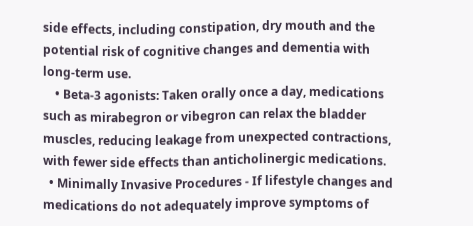side effects, including constipation, dry mouth and the potential risk of cognitive changes and dementia with long-term use.
    • Beta-3 agonists: Taken orally once a day, medications such as mirabegron or vibegron can relax the bladder muscles, reducing leakage from unexpected contractions, with fewer side effects than anticholinergic medications.
  • Minimally Invasive Procedures - If lifestyle changes and medications do not adequately improve symptoms of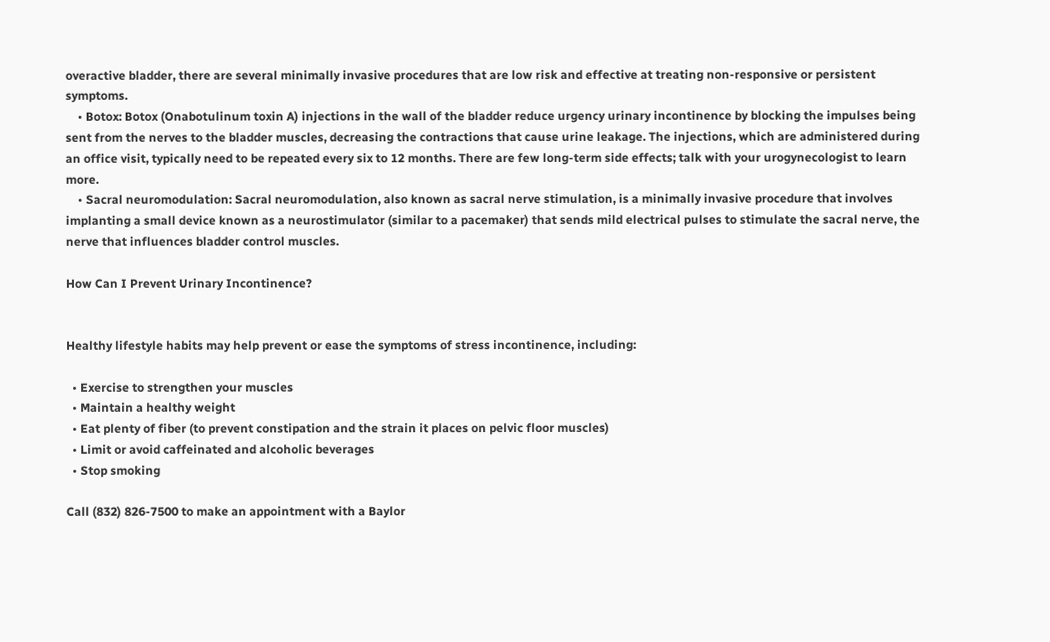overactive bladder, there are several minimally invasive procedures that are low risk and effective at treating non-responsive or persistent symptoms.
    • Botox: Botox (Onabotulinum toxin A) injections in the wall of the bladder reduce urgency urinary incontinence by blocking the impulses being sent from the nerves to the bladder muscles, decreasing the contractions that cause urine leakage. The injections, which are administered during an office visit, typically need to be repeated every six to 12 months. There are few long-term side effects; talk with your urogynecologist to learn more.
    • Sacral neuromodulation: Sacral neuromodulation, also known as sacral nerve stimulation, is a minimally invasive procedure that involves implanting a small device known as a neurostimulator (similar to a pacemaker) that sends mild electrical pulses to stimulate the sacral nerve, the nerve that influences bladder control muscles.

How Can I Prevent Urinary Incontinence?


Healthy lifestyle habits may help prevent or ease the symptoms of stress incontinence, including:

  • Exercise to strengthen your muscles
  • Maintain a healthy weight
  • Eat plenty of fiber (to prevent constipation and the strain it places on pelvic floor muscles)
  • Limit or avoid caffeinated and alcoholic beverages
  • Stop smoking

Call (832) 826-7500 to make an appointment with a Baylor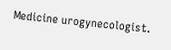Medicine urogynecologist.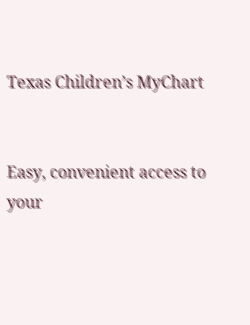Texas Children’s MyChart


Easy, convenient access to your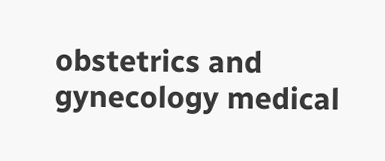obstetrics and gynecology medical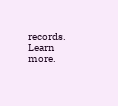records. Learn more.